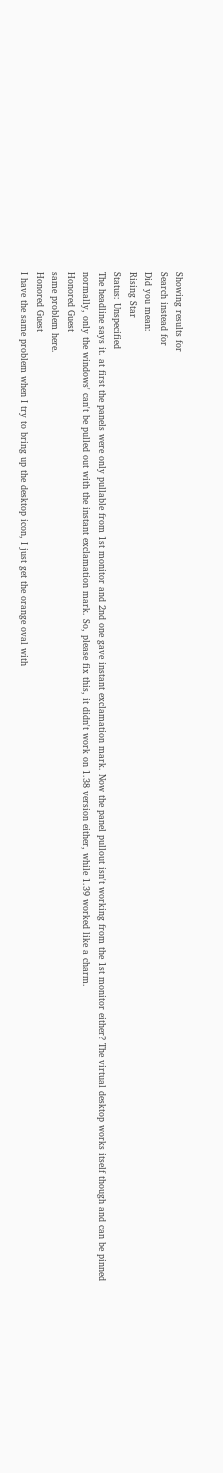Showing results for
Search instead for
Did you mean:
Rising Star
Status: Unspecified
The headline says it. at first the panels were only pullable from 1st monitor and 2nd one gave instant exclamation mark. Now the panel pullout isn't working from the 1st monitor either? The virtual desktop works itself though and can be pinned normally, only the windows' can't be pulled out with the instant exclamation mark. So, please fix this, it didn't work on 1.38 version either, while 1.39 worked like a charm.
Honored Guest
same problem here.
Honored Guest
I have the same problem when I try to bring up the desktop icon, I just get the orange oval with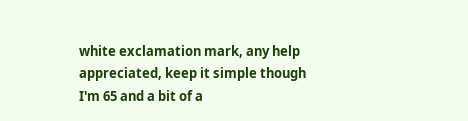white exclamation mark, any help appreciated, keep it simple though I'm 65 and a bit of a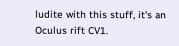ludite with this stuff, it's an Oculus rift CV1.